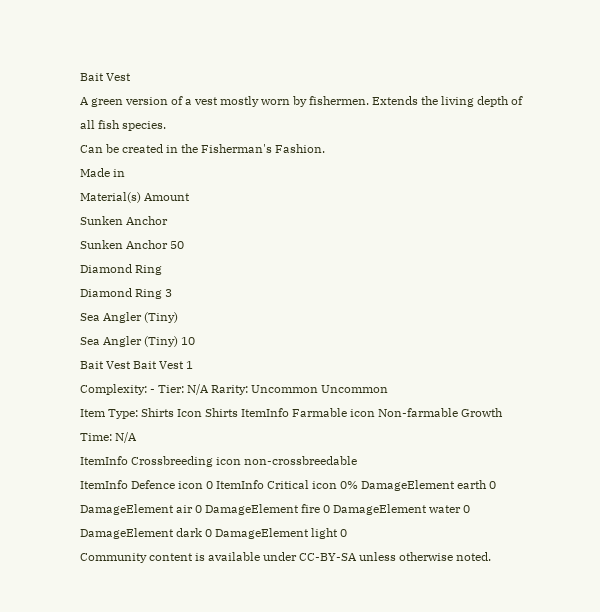Bait Vest
A green version of a vest mostly worn by fishermen. Extends the living depth of all fish species.
Can be created in the Fisherman's Fashion.
Made in
Material(s) Amount
Sunken Anchor
Sunken Anchor 50
Diamond Ring
Diamond Ring 3
Sea Angler (Tiny)
Sea Angler (Tiny) 10
Bait Vest Bait Vest 1
Complexity: - Tier: N/A Rarity: Uncommon Uncommon
Item Type: Shirts Icon Shirts ItemInfo Farmable icon Non-farmable Growth Time: N/A
ItemInfo Crossbreeding icon non-crossbreedable
ItemInfo Defence icon 0 ItemInfo Critical icon 0% DamageElement earth 0 DamageElement air 0 DamageElement fire 0 DamageElement water 0 DamageElement dark 0 DamageElement light 0
Community content is available under CC-BY-SA unless otherwise noted.